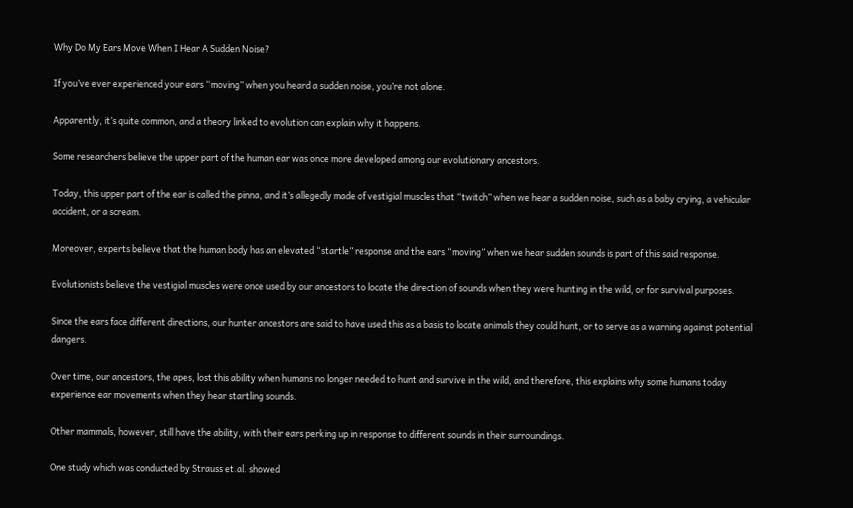Why Do My Ears Move When I Hear A Sudden Noise?

If you’ve ever experienced your ears “moving” when you heard a sudden noise, you’re not alone.

Apparently, it’s quite common, and a theory linked to evolution can explain why it happens.

Some researchers believe the upper part of the human ear was once more developed among our evolutionary ancestors.

Today, this upper part of the ear is called the pinna, and it’s allegedly made of vestigial muscles that “twitch” when we hear a sudden noise, such as a baby crying, a vehicular accident, or a scream.

Moreover, experts believe that the human body has an elevated “startle” response and the ears “moving” when we hear sudden sounds is part of this said response.

Evolutionists believe the vestigial muscles were once used by our ancestors to locate the direction of sounds when they were hunting in the wild, or for survival purposes.

Since the ears face different directions, our hunter ancestors are said to have used this as a basis to locate animals they could hunt, or to serve as a warning against potential dangers.

Over time, our ancestors, the apes, lost this ability when humans no longer needed to hunt and survive in the wild, and therefore, this explains why some humans today experience ear movements when they hear startling sounds.

Other mammals, however, still have the ability, with their ears perking up in response to different sounds in their surroundings.

One study which was conducted by Strauss et.al. showed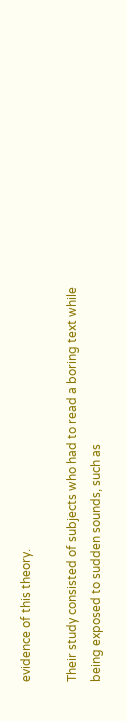evidence of this theory.

Their study consisted of subjects who had to read a boring text while being exposed to sudden sounds, such as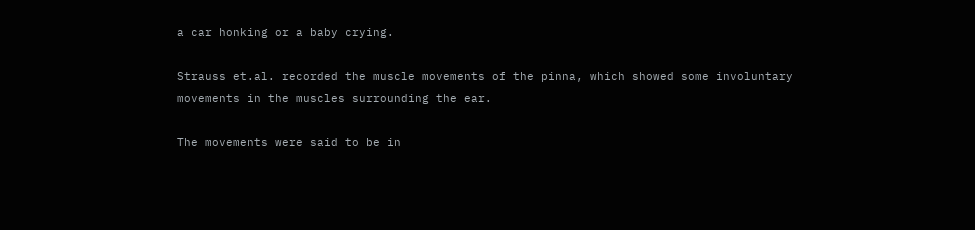a car honking or a baby crying.

Strauss et.al. recorded the muscle movements of the pinna, which showed some involuntary movements in the muscles surrounding the ear.

The movements were said to be in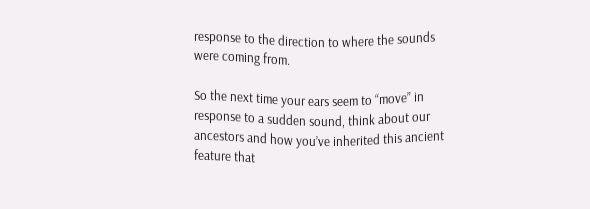response to the direction to where the sounds were coming from.

So the next time your ears seem to “move” in response to a sudden sound, think about our ancestors and how you’ve inherited this ancient feature that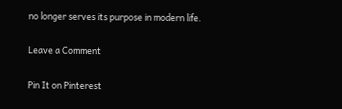no longer serves its purpose in modern life.

Leave a Comment

Pin It on Pinterest